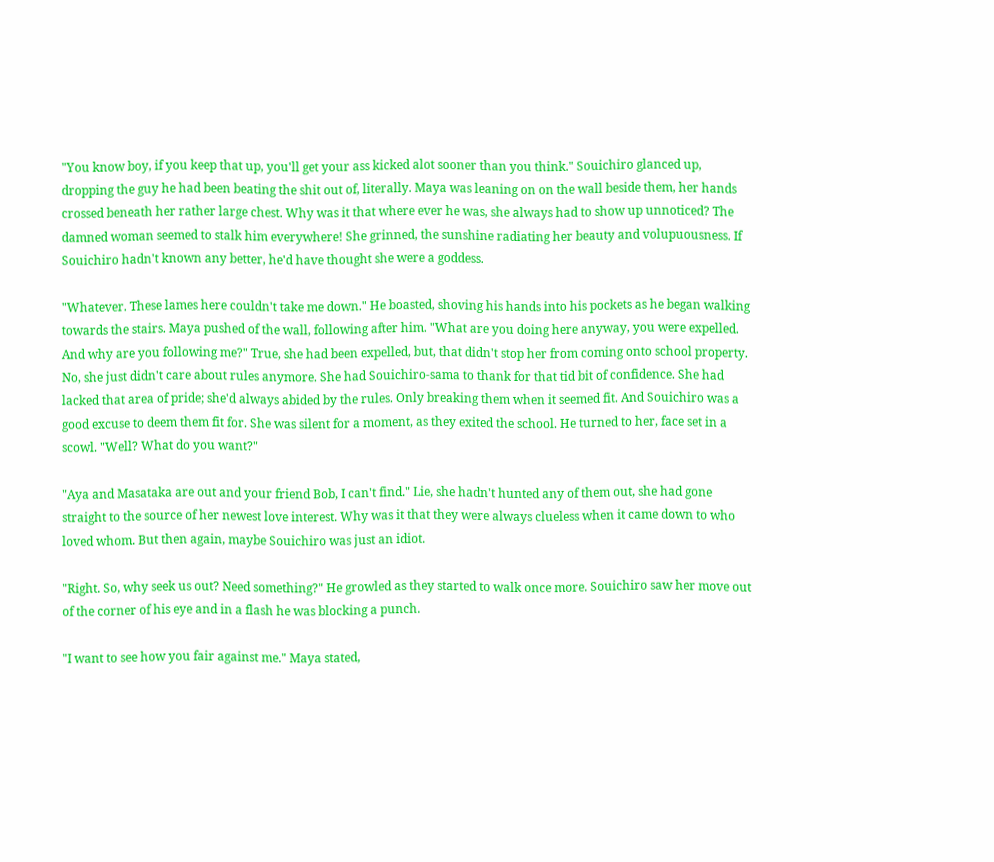"You know boy, if you keep that up, you'll get your ass kicked alot sooner than you think." Souichiro glanced up, dropping the guy he had been beating the shit out of, literally. Maya was leaning on on the wall beside them, her hands crossed beneath her rather large chest. Why was it that where ever he was, she always had to show up unnoticed? The damned woman seemed to stalk him everywhere! She grinned, the sunshine radiating her beauty and volupuousness. If Souichiro hadn't known any better, he'd have thought she were a goddess.

"Whatever. These lames here couldn't take me down." He boasted, shoving his hands into his pockets as he began walking towards the stairs. Maya pushed of the wall, following after him. "What are you doing here anyway, you were expelled. And why are you following me?" True, she had been expelled, but, that didn't stop her from coming onto school property. No, she just didn't care about rules anymore. She had Souichiro-sama to thank for that tid bit of confidence. She had lacked that area of pride; she'd always abided by the rules. Only breaking them when it seemed fit. And Souichiro was a good excuse to deem them fit for. She was silent for a moment, as they exited the school. He turned to her, face set in a scowl. "Well? What do you want?"

"Aya and Masataka are out and your friend Bob, I can't find." Lie, she hadn't hunted any of them out, she had gone straight to the source of her newest love interest. Why was it that they were always clueless when it came down to who loved whom. But then again, maybe Souichiro was just an idiot.

"Right. So, why seek us out? Need something?" He growled as they started to walk once more. Souichiro saw her move out of the corner of his eye and in a flash he was blocking a punch.

"I want to see how you fair against me." Maya stated,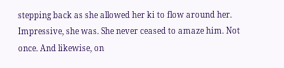stepping back as she allowed her ki to flow around her. Impressive, she was. She never ceased to amaze him. Not once. And likewise, on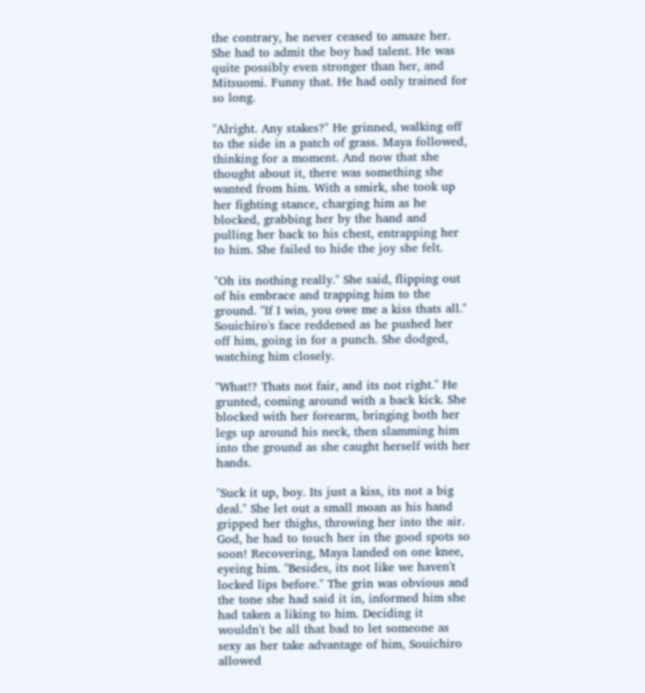the contrary, he never ceased to amaze her. She had to admit the boy had talent. He was quite possibly even stronger than her, and Mitsuomi. Funny that. He had only trained for so long.

"Alright. Any stakes?" He grinned, walking off to the side in a patch of grass. Maya followed, thinking for a moment. And now that she thought about it, there was something she wanted from him. With a smirk, she took up her fighting stance, charging him as he blocked, grabbing her by the hand and pulling her back to his chest, entrapping her to him. She failed to hide the joy she felt.

"Oh its nothing really." She said, flipping out of his embrace and trapping him to the ground. "If I win, you owe me a kiss thats all." Souichiro's face reddened as he pushed her off him, going in for a punch. She dodged, watching him closely.

"What!? Thats not fair, and its not right." He grunted, coming around with a back kick. She blocked with her forearm, bringing both her legs up around his neck, then slamming him into the ground as she caught herself with her hands.

"Suck it up, boy. Its just a kiss, its not a big deal." She let out a small moan as his hand gripped her thighs, throwing her into the air. God, he had to touch her in the good spots so soon! Recovering, Maya landed on one knee, eyeing him. "Besides, its not like we haven't locked lips before." The grin was obvious and the tone she had said it in, informed him she had taken a liking to him. Deciding it wouldn't be all that bad to let someone as sexy as her take advantage of him, Souichiro allowed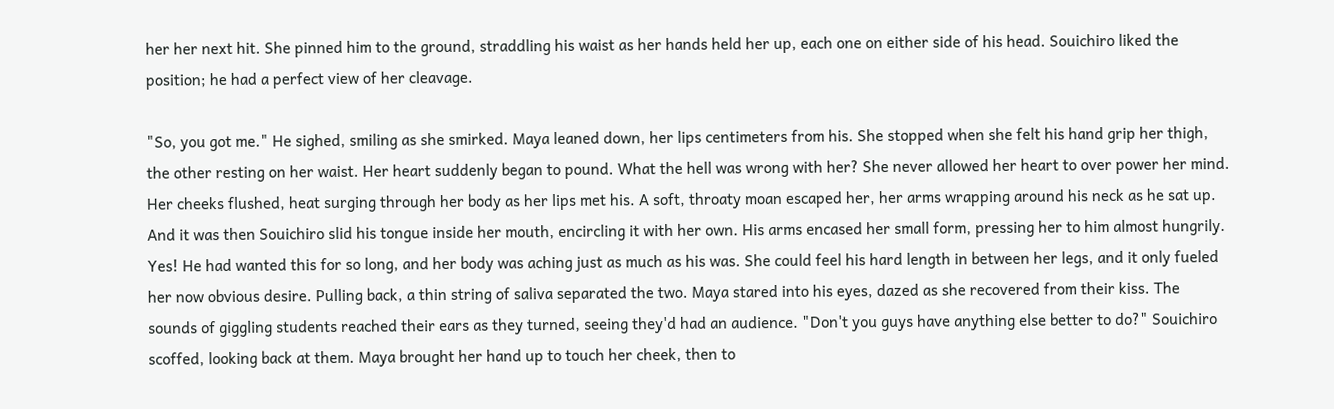her her next hit. She pinned him to the ground, straddling his waist as her hands held her up, each one on either side of his head. Souichiro liked the position; he had a perfect view of her cleavage.

"So, you got me." He sighed, smiling as she smirked. Maya leaned down, her lips centimeters from his. She stopped when she felt his hand grip her thigh, the other resting on her waist. Her heart suddenly began to pound. What the hell was wrong with her? She never allowed her heart to over power her mind. Her cheeks flushed, heat surging through her body as her lips met his. A soft, throaty moan escaped her, her arms wrapping around his neck as he sat up. And it was then Souichiro slid his tongue inside her mouth, encircling it with her own. His arms encased her small form, pressing her to him almost hungrily. Yes! He had wanted this for so long, and her body was aching just as much as his was. She could feel his hard length in between her legs, and it only fueled her now obvious desire. Pulling back, a thin string of saliva separated the two. Maya stared into his eyes, dazed as she recovered from their kiss. The sounds of giggling students reached their ears as they turned, seeing they'd had an audience. "Don't you guys have anything else better to do?" Souichiro scoffed, looking back at them. Maya brought her hand up to touch her cheek, then to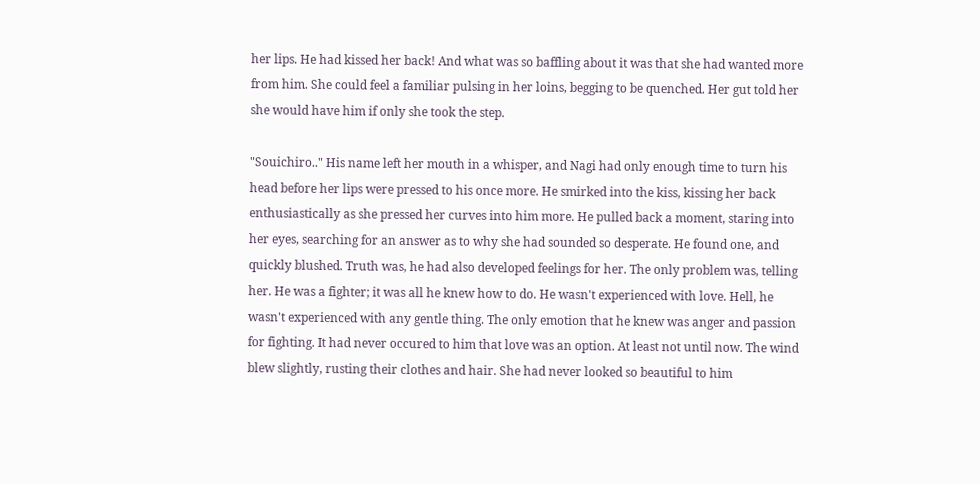her lips. He had kissed her back! And what was so baffling about it was that she had wanted more from him. She could feel a familiar pulsing in her loins, begging to be quenched. Her gut told her she would have him if only she took the step.

"Souichiro.." His name left her mouth in a whisper, and Nagi had only enough time to turn his head before her lips were pressed to his once more. He smirked into the kiss, kissing her back enthusiastically as she pressed her curves into him more. He pulled back a moment, staring into her eyes, searching for an answer as to why she had sounded so desperate. He found one, and quickly blushed. Truth was, he had also developed feelings for her. The only problem was, telling her. He was a fighter; it was all he knew how to do. He wasn't experienced with love. Hell, he wasn't experienced with any gentle thing. The only emotion that he knew was anger and passion for fighting. It had never occured to him that love was an option. At least not until now. The wind blew slightly, rusting their clothes and hair. She had never looked so beautiful to him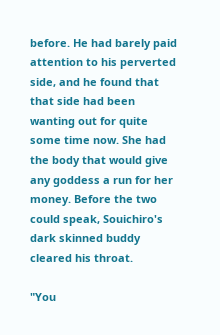before. He had barely paid attention to his perverted side, and he found that that side had been wanting out for quite some time now. She had the body that would give any goddess a run for her money. Before the two could speak, Souichiro's dark skinned buddy cleared his throat.

"You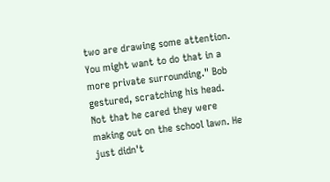two are drawing some attention. You might want to do that in a more private surrounding." Bob gestured, scratching his head. Not that he cared they were making out on the school lawn. He just didn't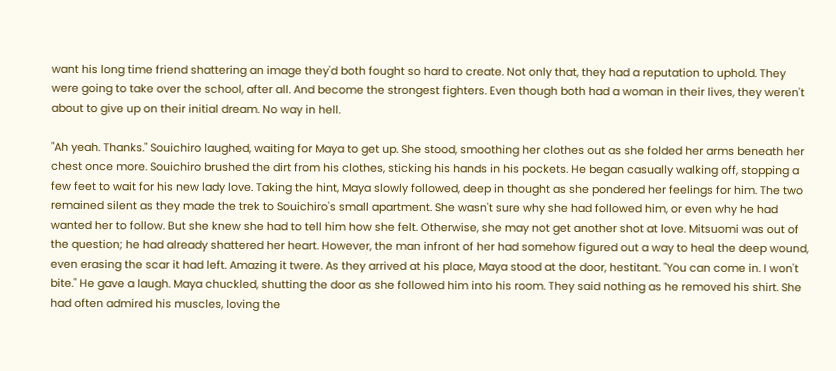want his long time friend shattering an image they'd both fought so hard to create. Not only that, they had a reputation to uphold. They were going to take over the school, after all. And become the strongest fighters. Even though both had a woman in their lives, they weren't about to give up on their initial dream. No way in hell.

"Ah yeah. Thanks." Souichiro laughed, waiting for Maya to get up. She stood, smoothing her clothes out as she folded her arms beneath her chest once more. Souichiro brushed the dirt from his clothes, sticking his hands in his pockets. He began casually walking off, stopping a few feet to wait for his new lady love. Taking the hint, Maya slowly followed, deep in thought as she pondered her feelings for him. The two remained silent as they made the trek to Souichiro's small apartment. She wasn't sure why she had followed him, or even why he had wanted her to follow. But she knew she had to tell him how she felt. Otherwise, she may not get another shot at love. Mitsuomi was out of the question; he had already shattered her heart. However, the man infront of her had somehow figured out a way to heal the deep wound, even erasing the scar it had left. Amazing it twere. As they arrived at his place, Maya stood at the door, hestitant. "You can come in. I won't bite." He gave a laugh. Maya chuckled, shutting the door as she followed him into his room. They said nothing as he removed his shirt. She had often admired his muscles, loving the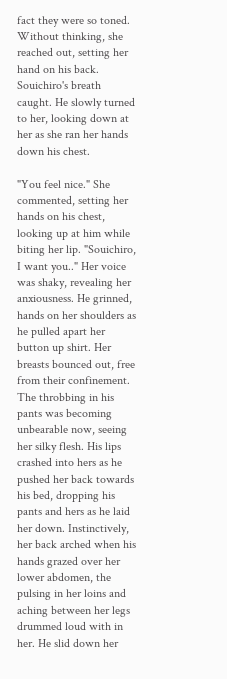fact they were so toned. Without thinking, she reached out, setting her hand on his back. Souichiro's breath caught. He slowly turned to her, looking down at her as she ran her hands down his chest.

"You feel nice." She commented, setting her hands on his chest, looking up at him while biting her lip. "Souichiro, I want you.." Her voice was shaky, revealing her anxiousness. He grinned, hands on her shoulders as he pulled apart her button up shirt. Her breasts bounced out, free from their confinement. The throbbing in his pants was becoming unbearable now, seeing her silky flesh. His lips crashed into hers as he pushed her back towards his bed, dropping his pants and hers as he laid her down. Instinctively, her back arched when his hands grazed over her lower abdomen, the pulsing in her loins and aching between her legs drummed loud with in her. He slid down her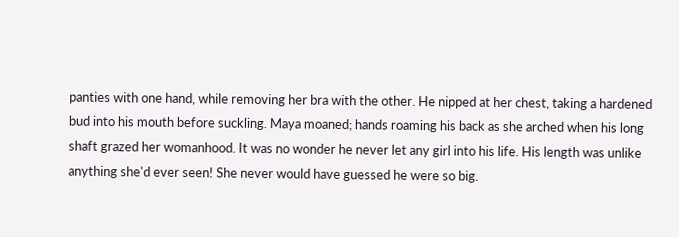panties with one hand, while removing her bra with the other. He nipped at her chest, taking a hardened bud into his mouth before suckling. Maya moaned; hands roaming his back as she arched when his long shaft grazed her womanhood. It was no wonder he never let any girl into his life. His length was unlike anything she'd ever seen! She never would have guessed he were so big.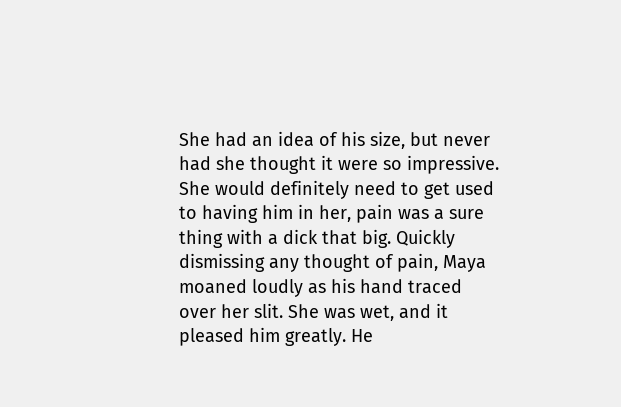She had an idea of his size, but never had she thought it were so impressive. She would definitely need to get used to having him in her, pain was a sure thing with a dick that big. Quickly dismissing any thought of pain, Maya moaned loudly as his hand traced over her slit. She was wet, and it pleased him greatly. He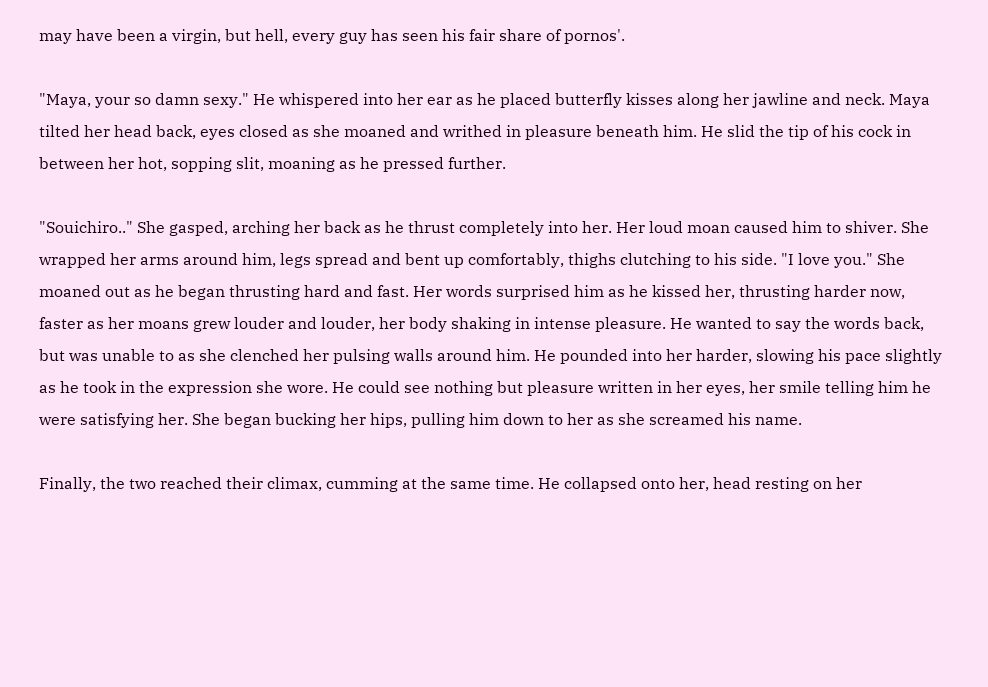may have been a virgin, but hell, every guy has seen his fair share of pornos'.

"Maya, your so damn sexy." He whispered into her ear as he placed butterfly kisses along her jawline and neck. Maya tilted her head back, eyes closed as she moaned and writhed in pleasure beneath him. He slid the tip of his cock in between her hot, sopping slit, moaning as he pressed further.

"Souichiro.." She gasped, arching her back as he thrust completely into her. Her loud moan caused him to shiver. She wrapped her arms around him, legs spread and bent up comfortably, thighs clutching to his side. "I love you." She moaned out as he began thrusting hard and fast. Her words surprised him as he kissed her, thrusting harder now, faster as her moans grew louder and louder, her body shaking in intense pleasure. He wanted to say the words back, but was unable to as she clenched her pulsing walls around him. He pounded into her harder, slowing his pace slightly as he took in the expression she wore. He could see nothing but pleasure written in her eyes, her smile telling him he were satisfying her. She began bucking her hips, pulling him down to her as she screamed his name.

Finally, the two reached their climax, cumming at the same time. He collapsed onto her, head resting on her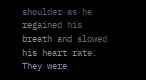shoulder as he regained his breath and slowed his heart rate. They were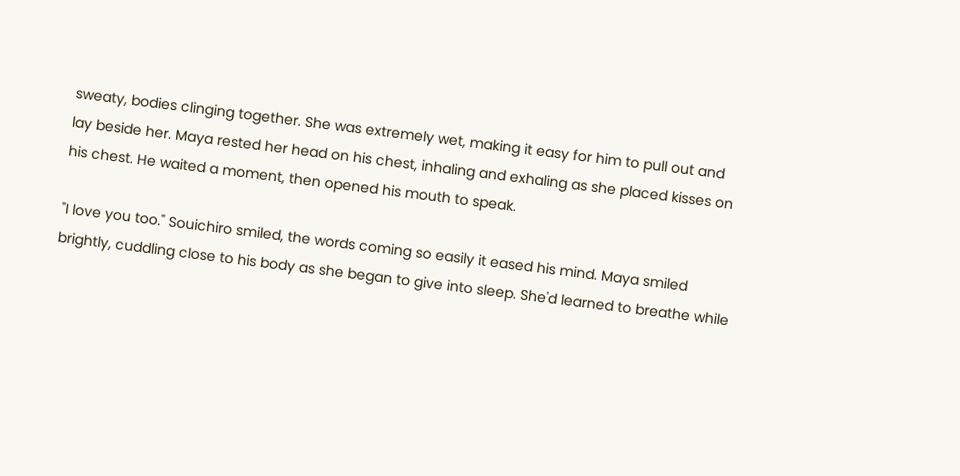sweaty, bodies clinging together. She was extremely wet, making it easy for him to pull out and lay beside her. Maya rested her head on his chest, inhaling and exhaling as she placed kisses on his chest. He waited a moment, then opened his mouth to speak.

"I love you too." Souichiro smiled, the words coming so easily it eased his mind. Maya smiled brightly, cuddling close to his body as she began to give into sleep. She'd learned to breathe while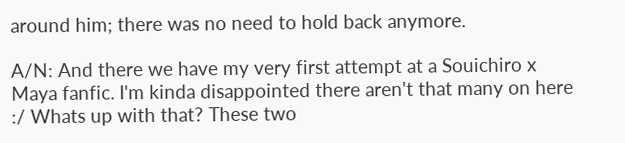around him; there was no need to hold back anymore.

A/N: And there we have my very first attempt at a Souichiro x Maya fanfic. I'm kinda disappointed there aren't that many on here :/ Whats up with that? These two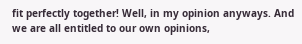fit perfectly together! Well, in my opinion anyways. And we are all entitled to our own opinions,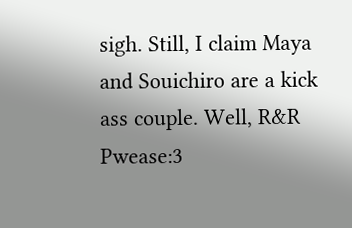sigh. Still, I claim Maya and Souichiro are a kick ass couple. Well, R&R Pwease:3